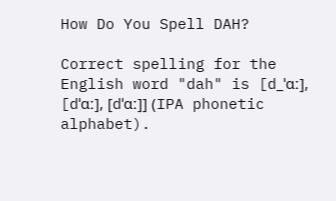How Do You Spell DAH?

Correct spelling for the English word "dah" is [d_ˈɑː], [dˈɑː], [dˈɑː]] (IPA phonetic alphabet).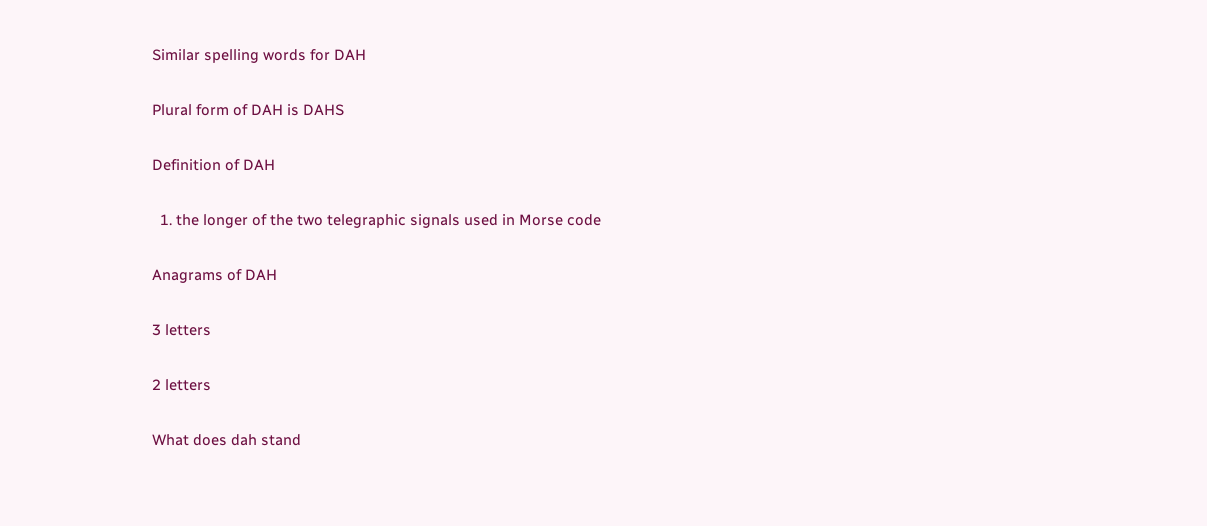Similar spelling words for DAH

Plural form of DAH is DAHS

Definition of DAH

  1. the longer of the two telegraphic signals used in Morse code

Anagrams of DAH

3 letters

2 letters

What does dah stand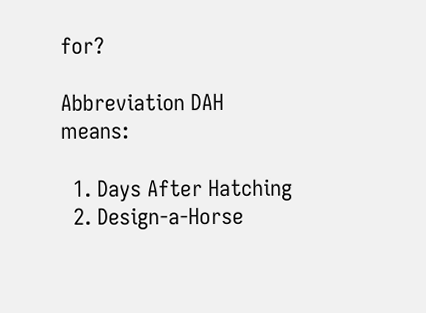for?

Abbreviation DAH means:

  1. Days After Hatching
  2. Design-a-Horse